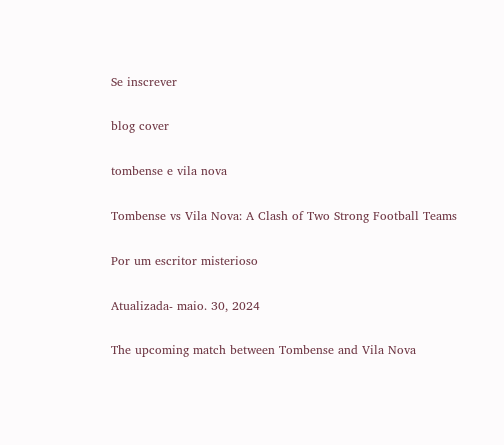Se inscrever

blog cover

tombense e vila nova

Tombense vs Vila Nova: A Clash of Two Strong Football Teams

Por um escritor misterioso

Atualizada- maio. 30, 2024

The upcoming match between Tombense and Vila Nova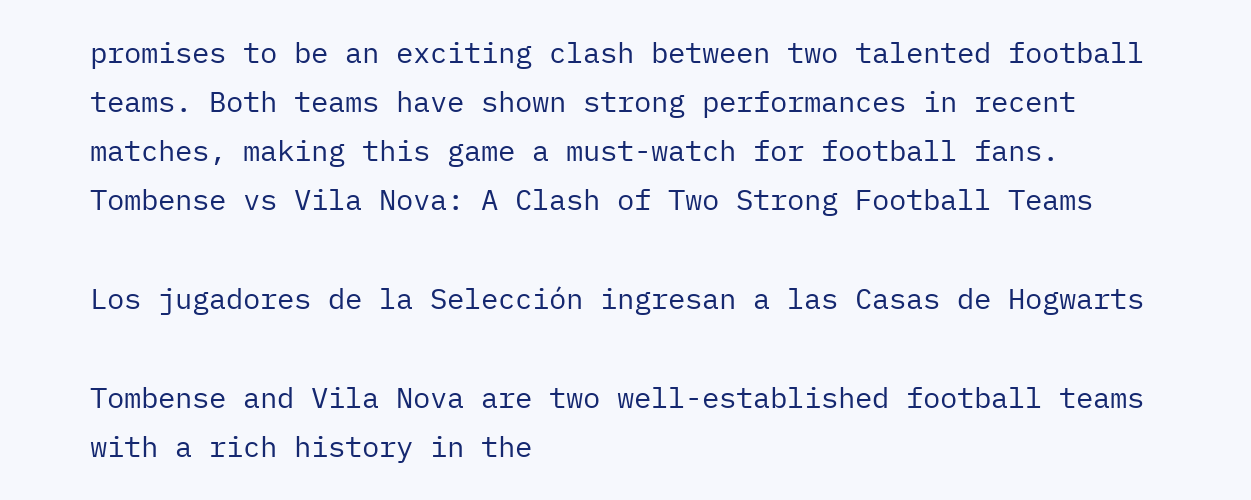promises to be an exciting clash between two talented football teams. Both teams have shown strong performances in recent matches, making this game a must-watch for football fans.
Tombense vs Vila Nova: A Clash of Two Strong Football Teams

Los jugadores de la Selección ingresan a las Casas de Hogwarts

Tombense and Vila Nova are two well-established football teams with a rich history in the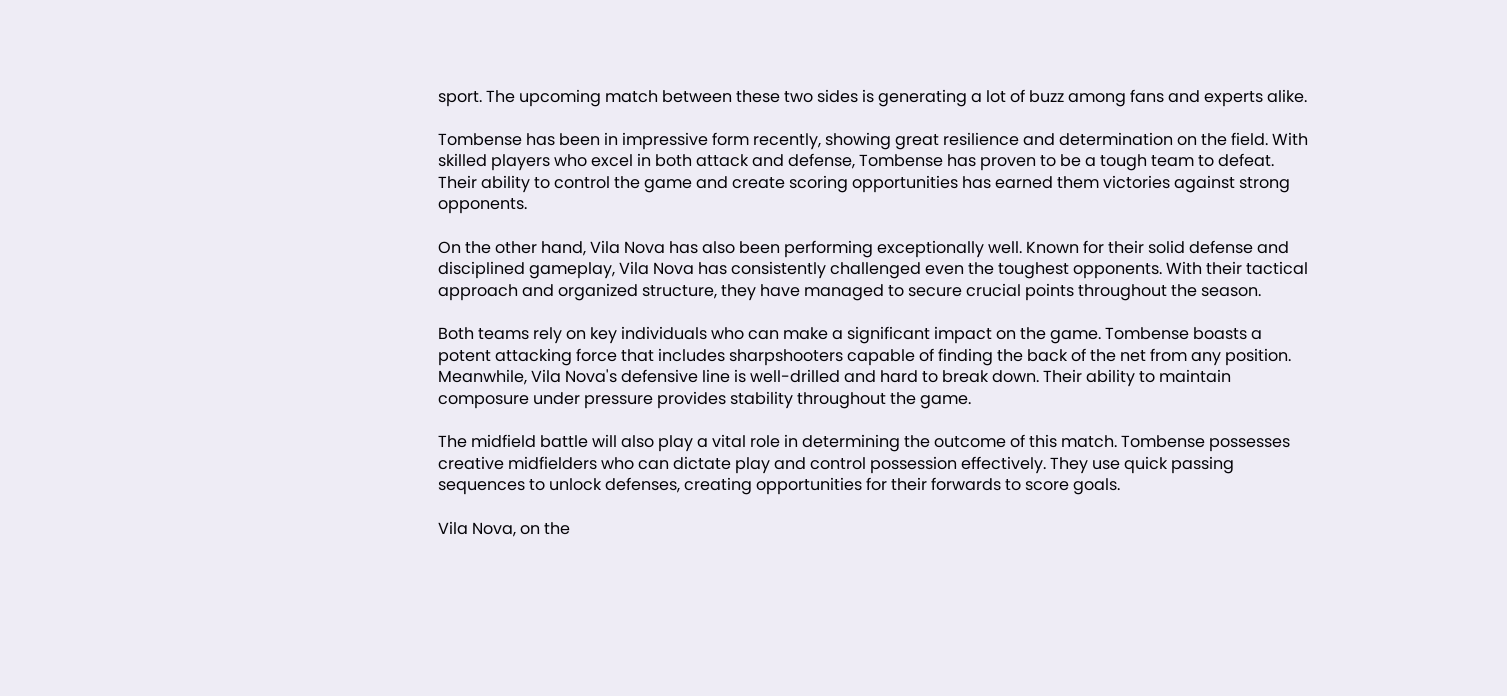sport. The upcoming match between these two sides is generating a lot of buzz among fans and experts alike.

Tombense has been in impressive form recently, showing great resilience and determination on the field. With skilled players who excel in both attack and defense, Tombense has proven to be a tough team to defeat. Their ability to control the game and create scoring opportunities has earned them victories against strong opponents.

On the other hand, Vila Nova has also been performing exceptionally well. Known for their solid defense and disciplined gameplay, Vila Nova has consistently challenged even the toughest opponents. With their tactical approach and organized structure, they have managed to secure crucial points throughout the season.

Both teams rely on key individuals who can make a significant impact on the game. Tombense boasts a potent attacking force that includes sharpshooters capable of finding the back of the net from any position. Meanwhile, Vila Nova's defensive line is well-drilled and hard to break down. Their ability to maintain composure under pressure provides stability throughout the game.

The midfield battle will also play a vital role in determining the outcome of this match. Tombense possesses creative midfielders who can dictate play and control possession effectively. They use quick passing sequences to unlock defenses, creating opportunities for their forwards to score goals.

Vila Nova, on the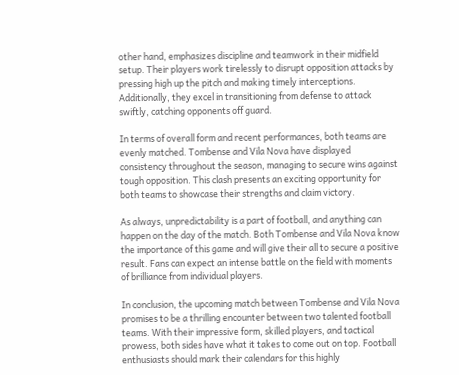other hand, emphasizes discipline and teamwork in their midfield setup. Their players work tirelessly to disrupt opposition attacks by pressing high up the pitch and making timely interceptions. Additionally, they excel in transitioning from defense to attack swiftly, catching opponents off guard.

In terms of overall form and recent performances, both teams are evenly matched. Tombense and Vila Nova have displayed consistency throughout the season, managing to secure wins against tough opposition. This clash presents an exciting opportunity for both teams to showcase their strengths and claim victory.

As always, unpredictability is a part of football, and anything can happen on the day of the match. Both Tombense and Vila Nova know the importance of this game and will give their all to secure a positive result. Fans can expect an intense battle on the field with moments of brilliance from individual players.

In conclusion, the upcoming match between Tombense and Vila Nova promises to be a thrilling encounter between two talented football teams. With their impressive form, skilled players, and tactical prowess, both sides have what it takes to come out on top. Football enthusiasts should mark their calendars for this highly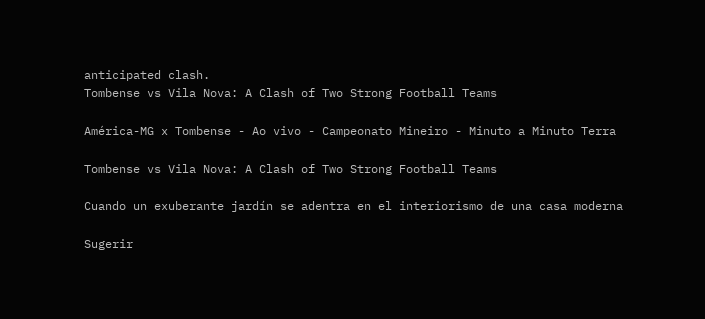anticipated clash.
Tombense vs Vila Nova: A Clash of Two Strong Football Teams

América-MG x Tombense - Ao vivo - Campeonato Mineiro - Minuto a Minuto Terra

Tombense vs Vila Nova: A Clash of Two Strong Football Teams

Cuando un exuberante jardín se adentra en el interiorismo de una casa moderna

Sugerir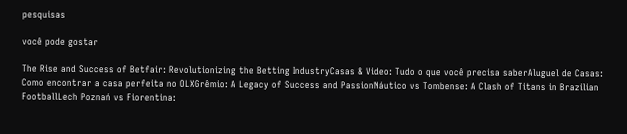pesquisas

você pode gostar

The Rise and Success of Betfair: Revolutionizing the Betting IndustryCasas & Video: Tudo o que você precisa saberAluguel de Casas: Como encontrar a casa perfeita no OLXGrêmio: A Legacy of Success and PassionNáutico vs Tombense: A Clash of Titans in Brazilian FootballLech Poznań vs Fiorentina: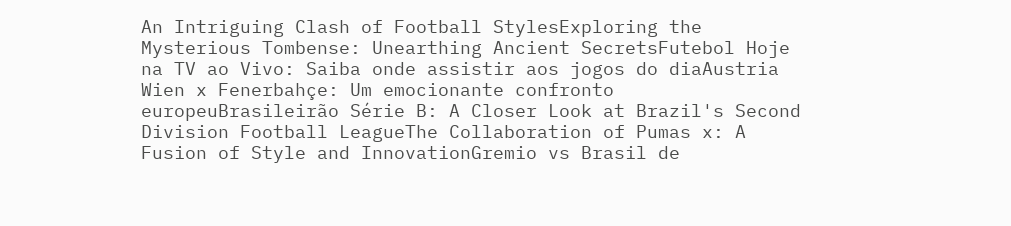An Intriguing Clash of Football StylesExploring the Mysterious Tombense: Unearthing Ancient SecretsFutebol Hoje na TV ao Vivo: Saiba onde assistir aos jogos do diaAustria Wien x Fenerbahçe: Um emocionante confronto europeuBrasileirão Série B: A Closer Look at Brazil's Second Division Football LeagueThe Collaboration of Pumas x: A Fusion of Style and InnovationGremio vs Brasil de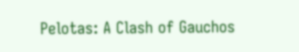Pelotas: A Clash of Gauchos